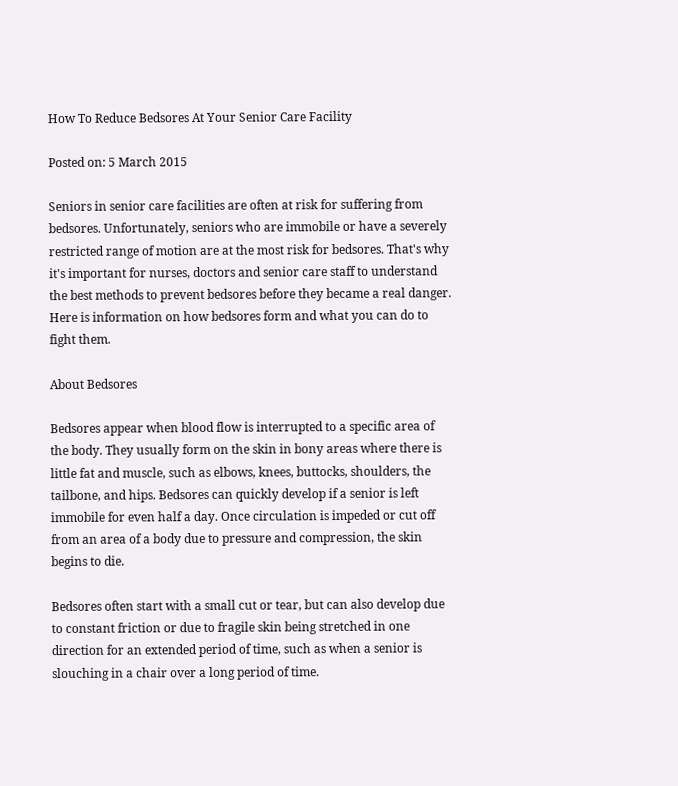How To Reduce Bedsores At Your Senior Care Facility

Posted on: 5 March 2015

Seniors in senior care facilities are often at risk for suffering from bedsores. Unfortunately, seniors who are immobile or have a severely restricted range of motion are at the most risk for bedsores. That's why it's important for nurses, doctors and senior care staff to understand the best methods to prevent bedsores before they became a real danger. Here is information on how bedsores form and what you can do to fight them.

About Bedsores

Bedsores appear when blood flow is interrupted to a specific area of the body. They usually form on the skin in bony areas where there is little fat and muscle, such as elbows, knees, buttocks, shoulders, the tailbone, and hips. Bedsores can quickly develop if a senior is left immobile for even half a day. Once circulation is impeded or cut off from an area of a body due to pressure and compression, the skin begins to die.

Bedsores often start with a small cut or tear, but can also develop due to constant friction or due to fragile skin being stretched in one direction for an extended period of time, such as when a senior is slouching in a chair over a long period of time.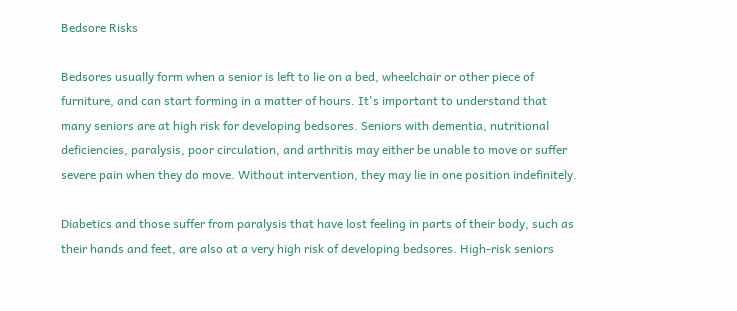Bedsore Risks

Bedsores usually form when a senior is left to lie on a bed, wheelchair or other piece of furniture, and can start forming in a matter of hours. It's important to understand that many seniors are at high risk for developing bedsores. Seniors with dementia, nutritional deficiencies, paralysis, poor circulation, and arthritis may either be unable to move or suffer severe pain when they do move. Without intervention, they may lie in one position indefinitely.

Diabetics and those suffer from paralysis that have lost feeling in parts of their body, such as their hands and feet, are also at a very high risk of developing bedsores. High-risk seniors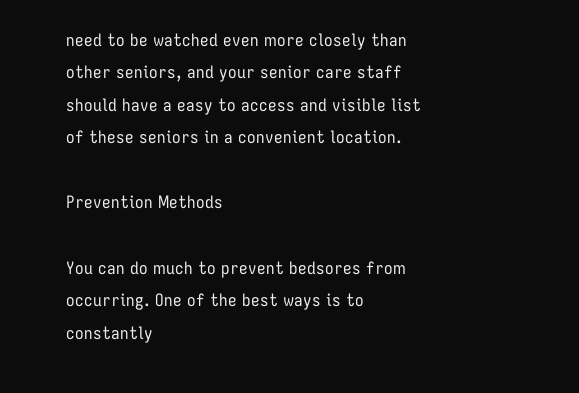need to be watched even more closely than other seniors, and your senior care staff should have a easy to access and visible list of these seniors in a convenient location.

Prevention Methods

You can do much to prevent bedsores from occurring. One of the best ways is to constantly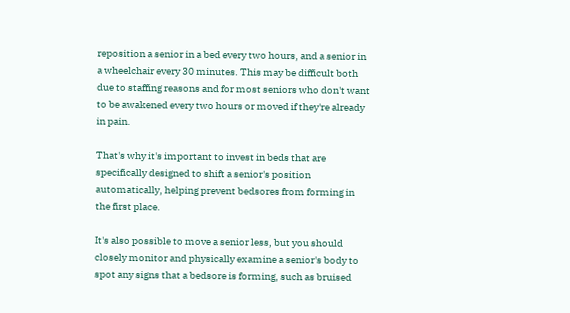reposition a senior in a bed every two hours, and a senior in a wheelchair every 30 minutes. This may be difficult both due to staffing reasons and for most seniors who don't want to be awakened every two hours or moved if they're already in pain.

That's why it's important to invest in beds that are specifically designed to shift a senior's position automatically, helping prevent bedsores from forming in the first place.

It's also possible to move a senior less, but you should closely monitor and physically examine a senior's body to spot any signs that a bedsore is forming, such as bruised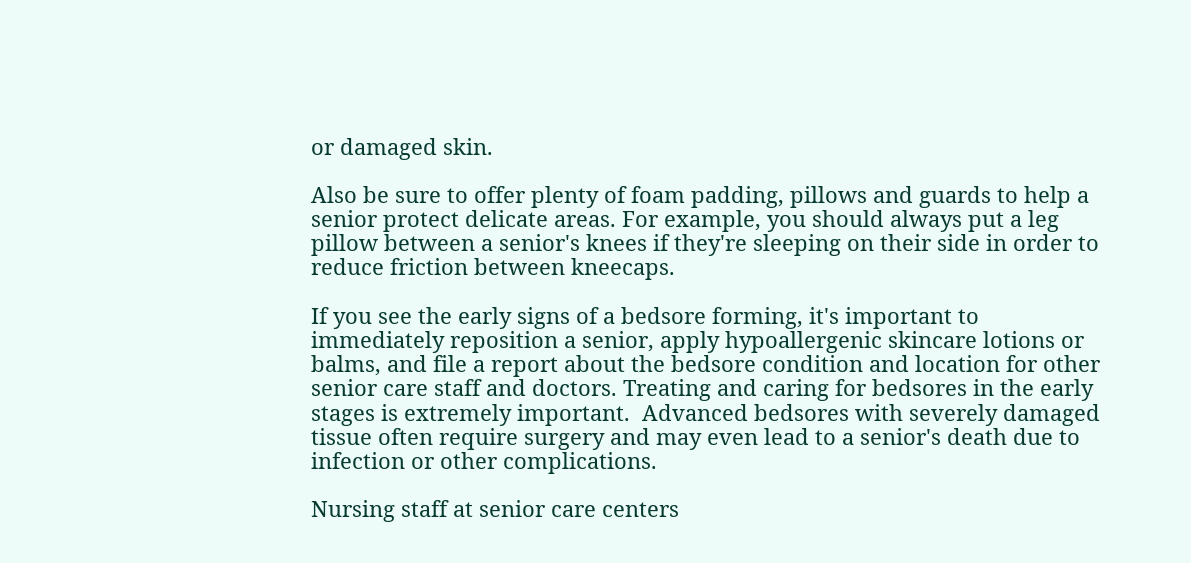or damaged skin.

Also be sure to offer plenty of foam padding, pillows and guards to help a senior protect delicate areas. For example, you should always put a leg pillow between a senior's knees if they're sleeping on their side in order to reduce friction between kneecaps.

If you see the early signs of a bedsore forming, it's important to immediately reposition a senior, apply hypoallergenic skincare lotions or balms, and file a report about the bedsore condition and location for other senior care staff and doctors. Treating and caring for bedsores in the early stages is extremely important.  Advanced bedsores with severely damaged tissue often require surgery and may even lead to a senior's death due to infection or other complications.

Nursing staff at senior care centers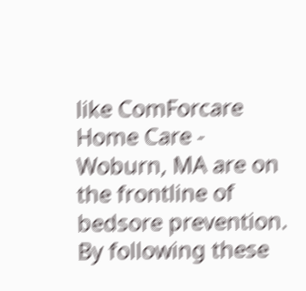like ComForcare Home Care - Woburn, MA are on the frontline of bedsore prevention. By following these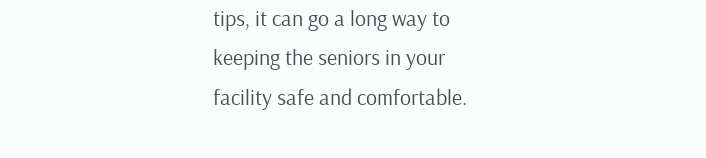tips, it can go a long way to keeping the seniors in your facility safe and comfortable.